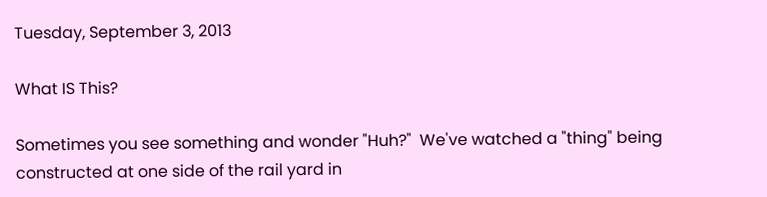Tuesday, September 3, 2013

What IS This?

Sometimes you see something and wonder "Huh?"  We've watched a "thing" being constructed at one side of the rail yard in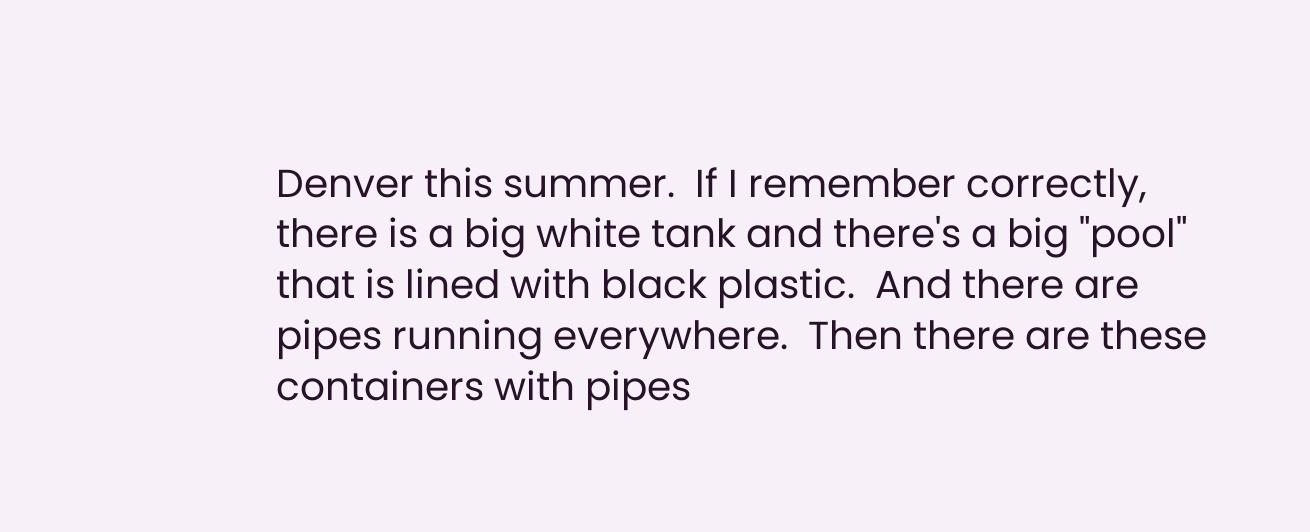Denver this summer.  If I remember correctly, there is a big white tank and there's a big "pool" that is lined with black plastic.  And there are pipes running everywhere.  Then there are these containers with pipes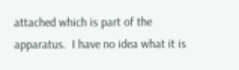attached which is part of the apparatus.  I have no idea what it is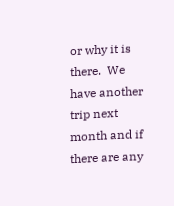or why it is there.  We have another trip next month and if there are any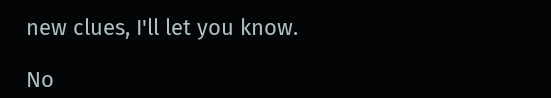new clues, I'll let you know.

No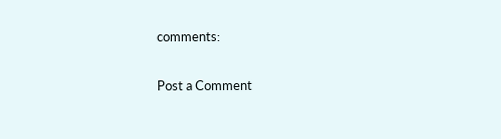comments:

Post a Comment